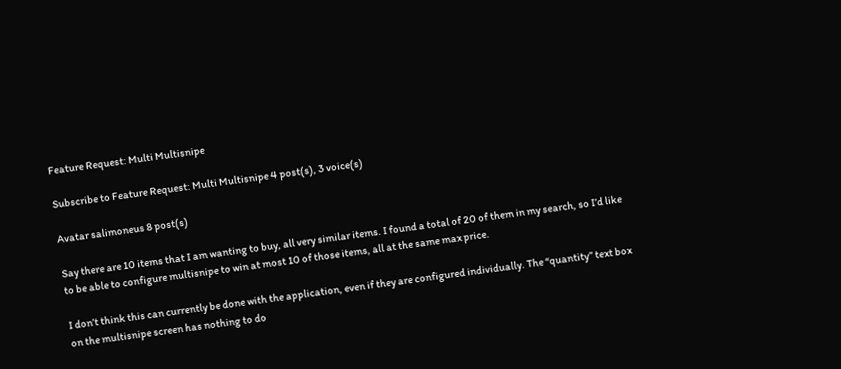Feature Request: Multi Multisnipe

Subscribe to Feature Request: Multi Multisnipe 4 post(s), 3 voice(s)

Avatar salimoneus 8 post(s)

Say there are 10 items that I am wanting to buy, all very similar items. I found a total of 20 of them in my search, so I’d like to be able to configure multisnipe to win at most 10 of those items, all at the same max price.

I don’t think this can currently be done with the application, even if they are configured individually. The “quantity” text box on the multisnipe screen has nothing to do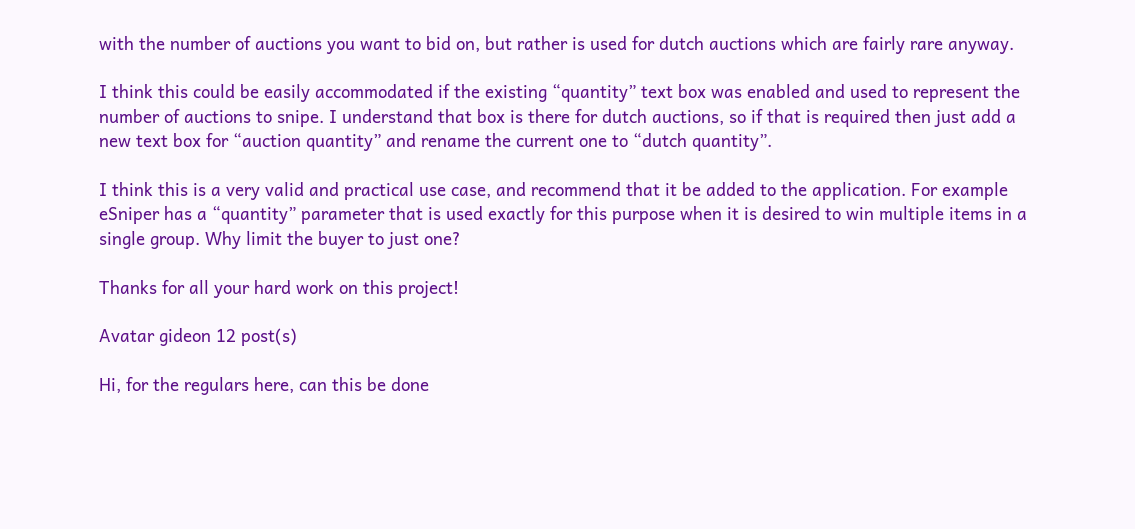with the number of auctions you want to bid on, but rather is used for dutch auctions which are fairly rare anyway.

I think this could be easily accommodated if the existing “quantity” text box was enabled and used to represent the number of auctions to snipe. I understand that box is there for dutch auctions, so if that is required then just add a new text box for “auction quantity” and rename the current one to “dutch quantity”.

I think this is a very valid and practical use case, and recommend that it be added to the application. For example eSniper has a “quantity” parameter that is used exactly for this purpose when it is desired to win multiple items in a single group. Why limit the buyer to just one?

Thanks for all your hard work on this project!

Avatar gideon 12 post(s)

Hi, for the regulars here, can this be done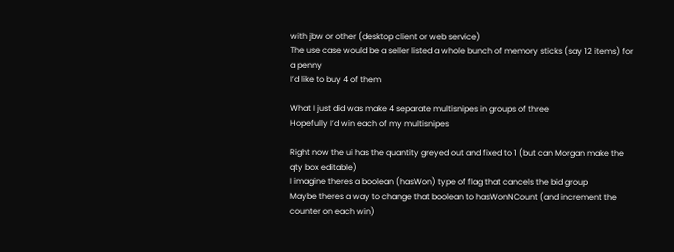with jbw or other (desktop client or web service)
The use case would be a seller listed a whole bunch of memory sticks (say 12 items) for a penny
I’d like to buy 4 of them

What I just did was make 4 separate multisnipes in groups of three
Hopefully I’d win each of my multisnipes

Right now the ui has the quantity greyed out and fixed to 1 (but can Morgan make the qty box editable)
I imagine theres a boolean (hasWon) type of flag that cancels the bid group
Maybe theres a way to change that boolean to hasWonNCount (and increment the counter on each win)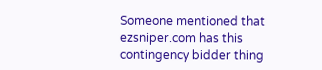Someone mentioned that ezsniper.com has this contingency bidder thing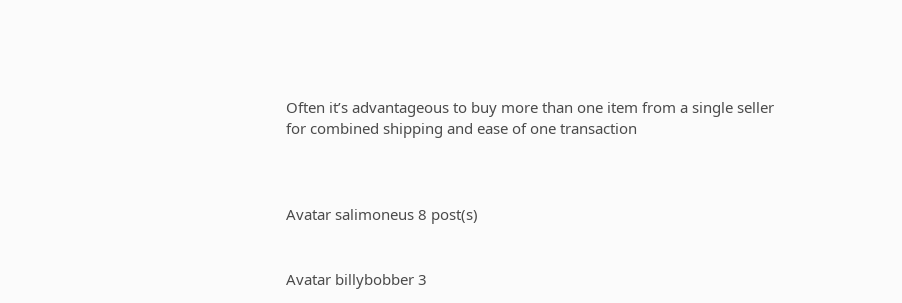Often it’s advantageous to buy more than one item from a single seller for combined shipping and ease of one transaction



Avatar salimoneus 8 post(s)


Avatar billybobber 3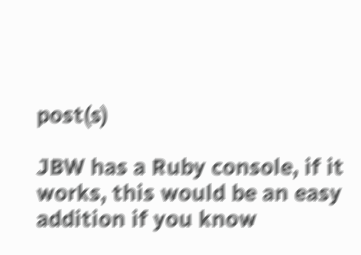post(s)

JBW has a Ruby console, if it works, this would be an easy addition if you know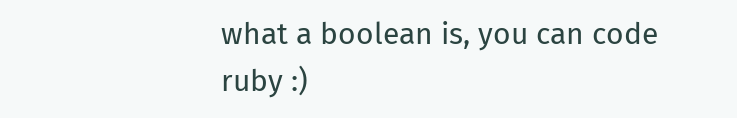what a boolean is, you can code ruby :)